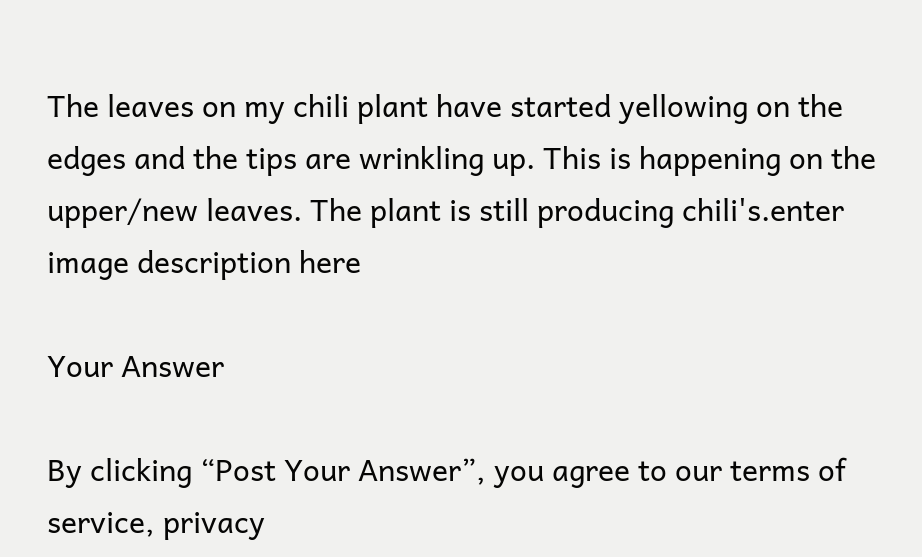The leaves on my chili plant have started yellowing on the edges and the tips are wrinkling up. This is happening on the upper/new leaves. The plant is still producing chili's.enter image description here

Your Answer

By clicking “Post Your Answer”, you agree to our terms of service, privacy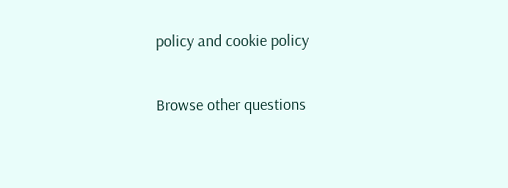policy and cookie policy

Browse other questions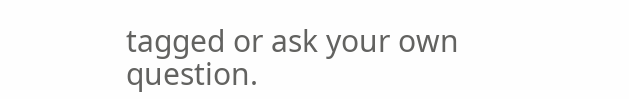tagged or ask your own question.